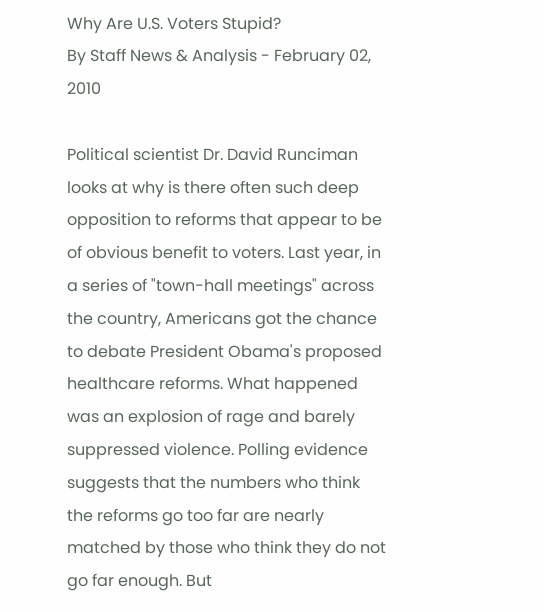Why Are U.S. Voters Stupid?
By Staff News & Analysis - February 02, 2010

Political scientist Dr. David Runciman looks at why is there often such deep opposition to reforms that appear to be of obvious benefit to voters. Last year, in a series of "town-hall meetings" across the country, Americans got the chance to debate President Obama's proposed healthcare reforms. What happened was an explosion of rage and barely suppressed violence. Polling evidence suggests that the numbers who think the reforms go too far are nearly matched by those who think they do not go far enough. But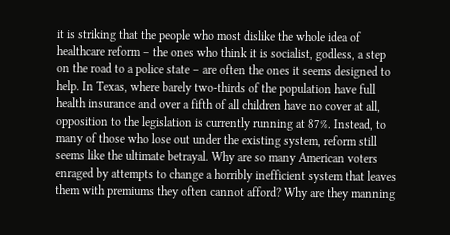it is striking that the people who most dislike the whole idea of healthcare reform – the ones who think it is socialist, godless, a step on the road to a police state – are often the ones it seems designed to help. In Texas, where barely two-thirds of the population have full health insurance and over a fifth of all children have no cover at all, opposition to the legislation is currently running at 87%. Instead, to many of those who lose out under the existing system, reform still seems like the ultimate betrayal. Why are so many American voters enraged by attempts to change a horribly inefficient system that leaves them with premiums they often cannot afford? Why are they manning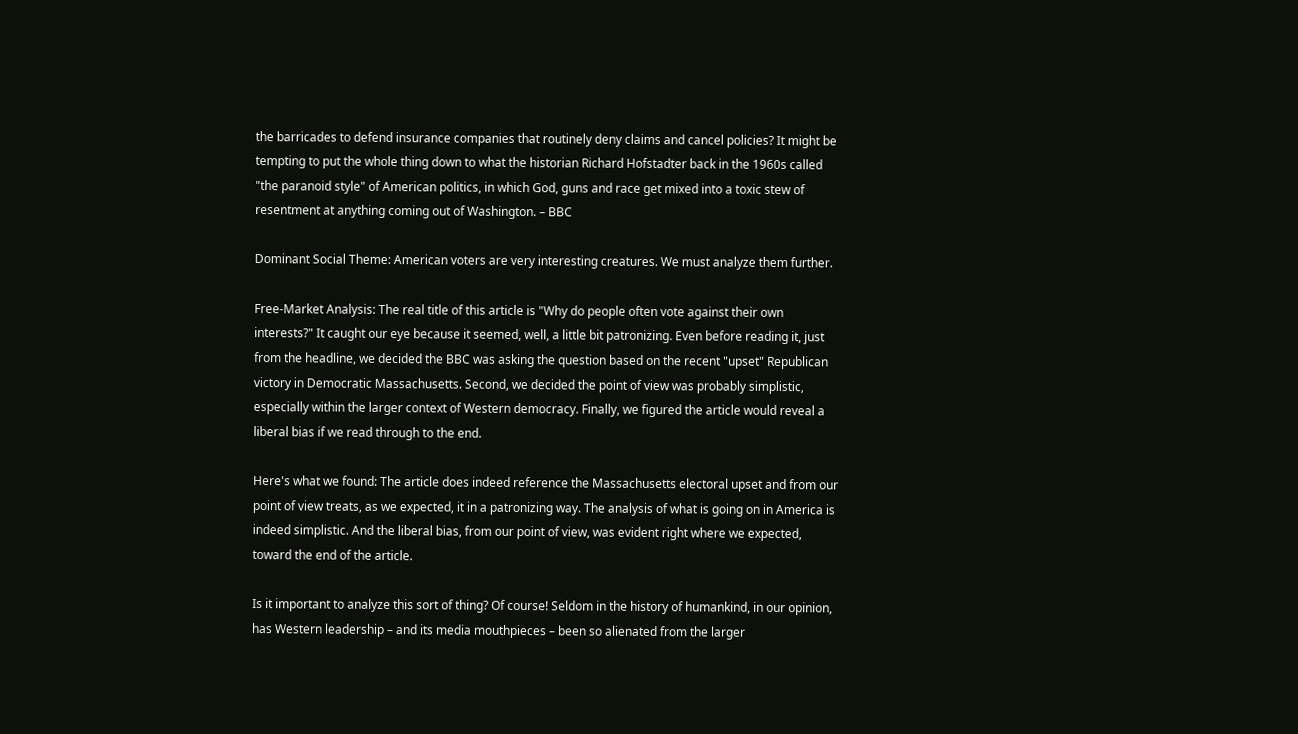the barricades to defend insurance companies that routinely deny claims and cancel policies? It might be tempting to put the whole thing down to what the historian Richard Hofstadter back in the 1960s called "the paranoid style" of American politics, in which God, guns and race get mixed into a toxic stew of resentment at anything coming out of Washington. – BBC

Dominant Social Theme: American voters are very interesting creatures. We must analyze them further.

Free-Market Analysis: The real title of this article is "Why do people often vote against their own interests?" It caught our eye because it seemed, well, a little bit patronizing. Even before reading it, just from the headline, we decided the BBC was asking the question based on the recent "upset" Republican victory in Democratic Massachusetts. Second, we decided the point of view was probably simplistic, especially within the larger context of Western democracy. Finally, we figured the article would reveal a liberal bias if we read through to the end.

Here's what we found: The article does indeed reference the Massachusetts electoral upset and from our point of view treats, as we expected, it in a patronizing way. The analysis of what is going on in America is indeed simplistic. And the liberal bias, from our point of view, was evident right where we expected, toward the end of the article.

Is it important to analyze this sort of thing? Of course! Seldom in the history of humankind, in our opinion, has Western leadership – and its media mouthpieces – been so alienated from the larger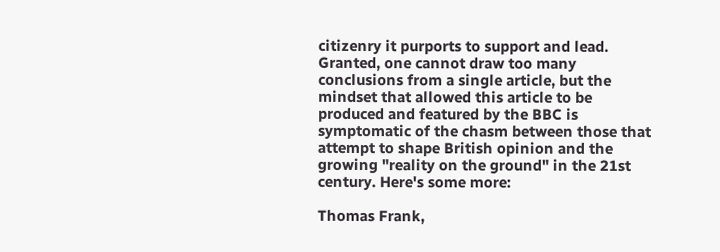citizenry it purports to support and lead. Granted, one cannot draw too many conclusions from a single article, but the mindset that allowed this article to be produced and featured by the BBC is symptomatic of the chasm between those that attempt to shape British opinion and the growing "reality on the ground" in the 21st century. Here's some more:

Thomas Frank,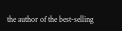the author of the best-selling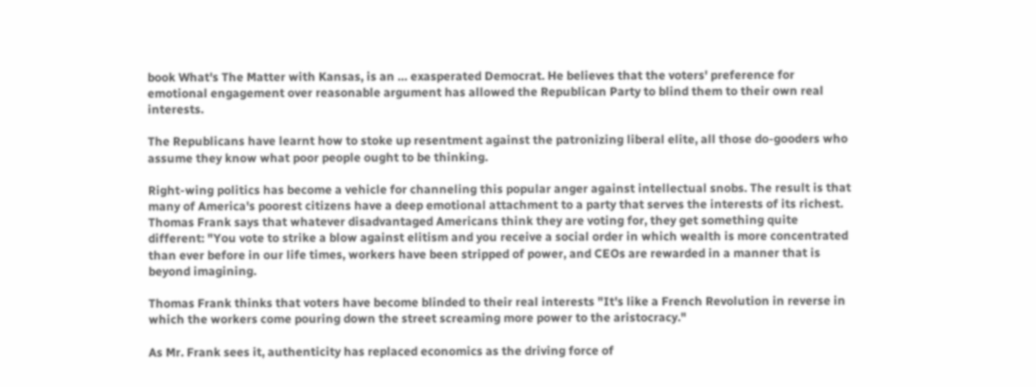book What's The Matter with Kansas, is an … exasperated Democrat. He believes that the voters' preference for emotional engagement over reasonable argument has allowed the Republican Party to blind them to their own real interests.

The Republicans have learnt how to stoke up resentment against the patronizing liberal elite, all those do-gooders who assume they know what poor people ought to be thinking.

Right-wing politics has become a vehicle for channeling this popular anger against intellectual snobs. The result is that many of America's poorest citizens have a deep emotional attachment to a party that serves the interests of its richest. Thomas Frank says that whatever disadvantaged Americans think they are voting for, they get something quite different: "You vote to strike a blow against elitism and you receive a social order in which wealth is more concentrated than ever before in our life times, workers have been stripped of power, and CEOs are rewarded in a manner that is beyond imagining.

Thomas Frank thinks that voters have become blinded to their real interests "It's like a French Revolution in reverse in which the workers come pouring down the street screaming more power to the aristocracy."

As Mr. Frank sees it, authenticity has replaced economics as the driving force of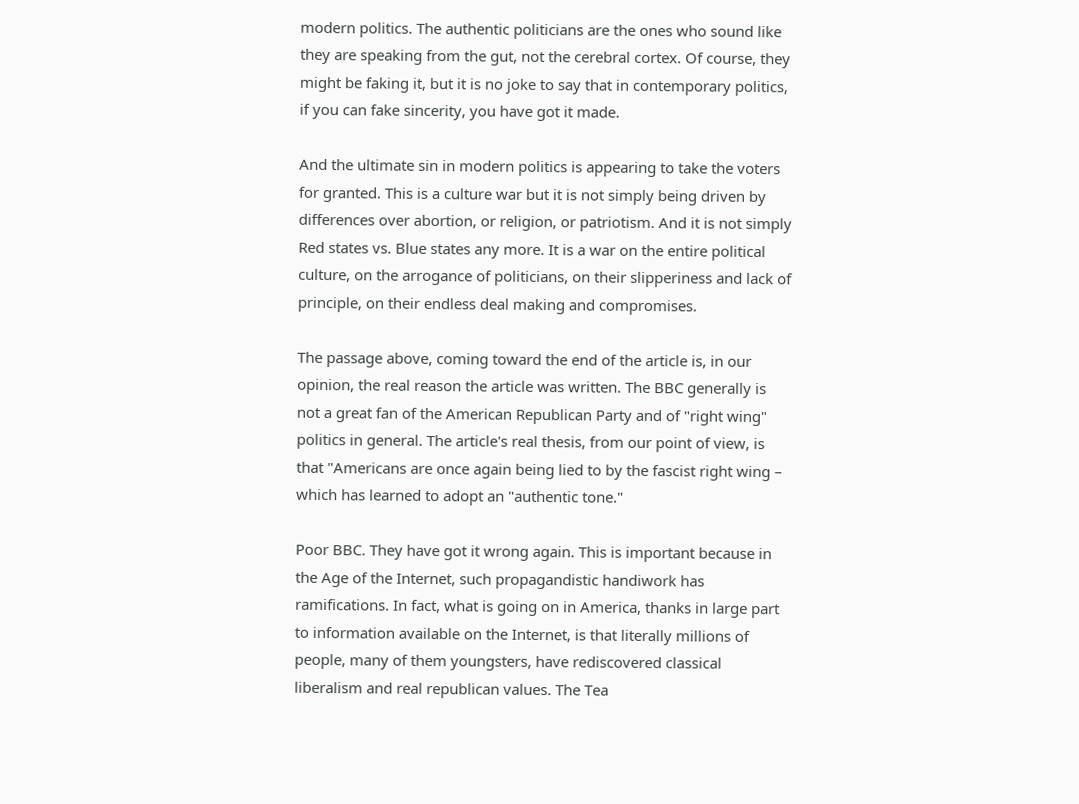modern politics. The authentic politicians are the ones who sound like they are speaking from the gut, not the cerebral cortex. Of course, they might be faking it, but it is no joke to say that in contemporary politics, if you can fake sincerity, you have got it made.

And the ultimate sin in modern politics is appearing to take the voters for granted. This is a culture war but it is not simply being driven by differences over abortion, or religion, or patriotism. And it is not simply Red states vs. Blue states any more. It is a war on the entire political culture, on the arrogance of politicians, on their slipperiness and lack of principle, on their endless deal making and compromises.

The passage above, coming toward the end of the article is, in our opinion, the real reason the article was written. The BBC generally is not a great fan of the American Republican Party and of "right wing" politics in general. The article's real thesis, from our point of view, is that "Americans are once again being lied to by the fascist right wing – which has learned to adopt an "authentic tone."

Poor BBC. They have got it wrong again. This is important because in the Age of the Internet, such propagandistic handiwork has ramifications. In fact, what is going on in America, thanks in large part to information available on the Internet, is that literally millions of people, many of them youngsters, have rediscovered classical liberalism and real republican values. The Tea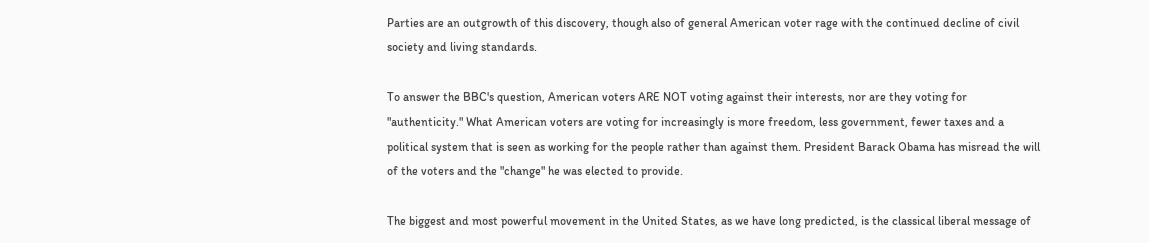Parties are an outgrowth of this discovery, though also of general American voter rage with the continued decline of civil society and living standards.

To answer the BBC's question, American voters ARE NOT voting against their interests, nor are they voting for "authenticity." What American voters are voting for increasingly is more freedom, less government, fewer taxes and a political system that is seen as working for the people rather than against them. President Barack Obama has misread the will of the voters and the "change" he was elected to provide.

The biggest and most powerful movement in the United States, as we have long predicted, is the classical liberal message of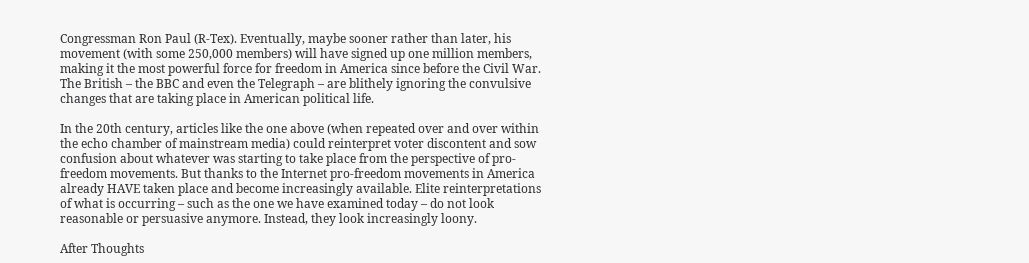Congressman Ron Paul (R-Tex). Eventually, maybe sooner rather than later, his movement (with some 250,000 members) will have signed up one million members, making it the most powerful force for freedom in America since before the Civil War. The British – the BBC and even the Telegraph – are blithely ignoring the convulsive changes that are taking place in American political life.

In the 20th century, articles like the one above (when repeated over and over within the echo chamber of mainstream media) could reinterpret voter discontent and sow confusion about whatever was starting to take place from the perspective of pro-freedom movements. But thanks to the Internet pro-freedom movements in America already HAVE taken place and become increasingly available. Elite reinterpretations of what is occurring – such as the one we have examined today – do not look reasonable or persuasive anymore. Instead, they look increasingly loony.

After Thoughts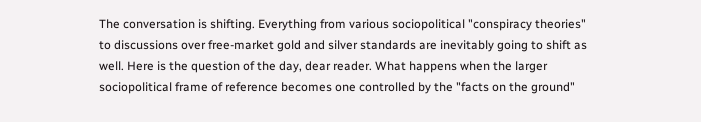The conversation is shifting. Everything from various sociopolitical "conspiracy theories" to discussions over free-market gold and silver standards are inevitably going to shift as well. Here is the question of the day, dear reader. What happens when the larger sociopolitical frame of reference becomes one controlled by the "facts on the ground"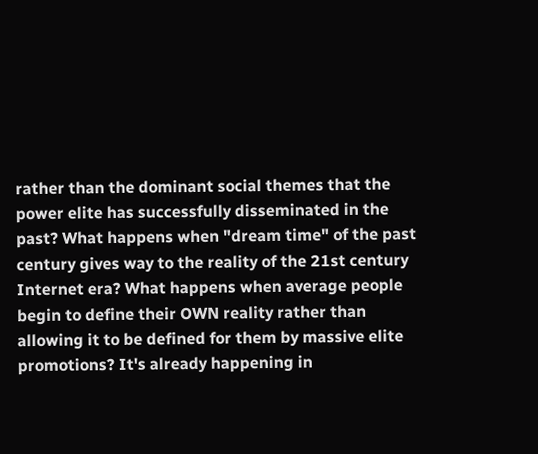rather than the dominant social themes that the power elite has successfully disseminated in the past? What happens when "dream time" of the past century gives way to the reality of the 21st century Internet era? What happens when average people begin to define their OWN reality rather than allowing it to be defined for them by massive elite promotions? It's already happening in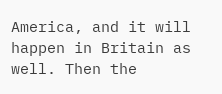America, and it will happen in Britain as well. Then the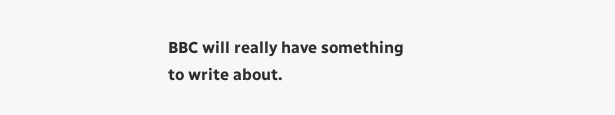BBC will really have something to write about.